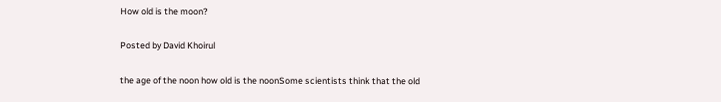How old is the moon?

Posted by David Khoirul

the age of the noon how old is the noonSome scientists think that the old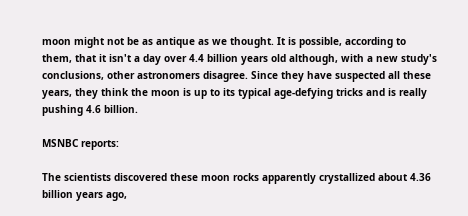moon might not be as antique as we thought. It is possible, according to them, that it isn't a day over 4.4 billion years old although, with a new study's conclusions, other astronomers disagree. Since they have suspected all these years, they think the moon is up to its typical age-defying tricks and is really pushing 4.6 billion.

MSNBC reports:

The scientists discovered these moon rocks apparently crystallized about 4.36 billion years ago,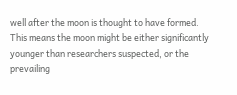well after the moon is thought to have formed. This means the moon might be either significantly younger than researchers suspected, or the prevailing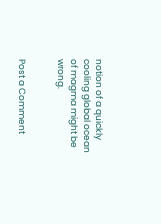notion of a quickly cooling global ocean of magma might be wrong.


Post a Comment